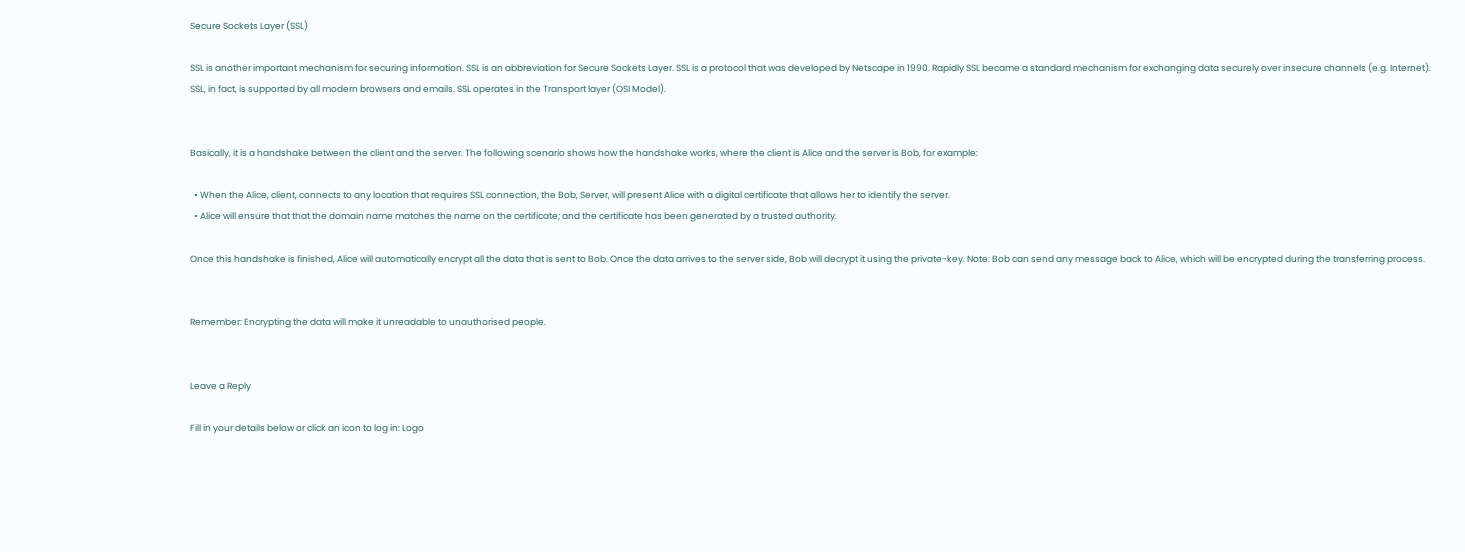Secure Sockets Layer (SSL)

SSL is another important mechanism for securing information. SSL is an abbreviation for Secure Sockets Layer. SSL is a protocol that was developed by Netscape in 1990. Rapidly SSL became a standard mechanism for exchanging data securely over insecure channels (e.g. Internet). SSL, in fact, is supported by all modern browsers and emails. SSL operates in the Transport layer (OSI Model).


Basically, it is a handshake between the client and the server. The following scenario shows how the handshake works, where the client is Alice and the server is Bob, for example:

  • When the Alice, client, connects to any location that requires SSL connection, the Bob, Server, will present Alice with a digital certificate that allows her to identify the server.
  • Alice will ensure that that the domain name matches the name on the certificate; and the certificate has been generated by a trusted authority.

Once this handshake is finished, Alice will automatically encrypt all the data that is sent to Bob. Once the data arrives to the server side, Bob will decrypt it using the private-key. Note: Bob can send any message back to Alice, which will be encrypted during the transferring process.


Remember: Encrypting the data will make it unreadable to unauthorised people.


Leave a Reply

Fill in your details below or click an icon to log in: Logo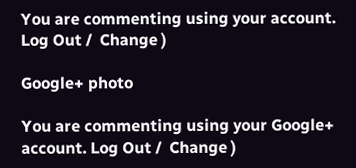You are commenting using your account. Log Out /  Change )

Google+ photo

You are commenting using your Google+ account. Log Out /  Change )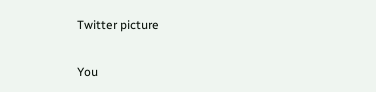Twitter picture

You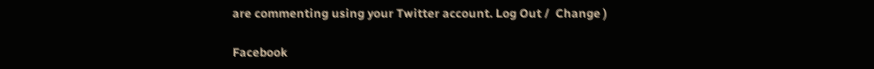are commenting using your Twitter account. Log Out /  Change )

Facebook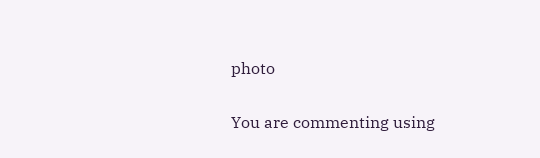photo

You are commenting using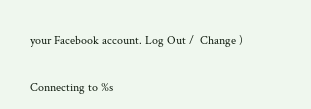your Facebook account. Log Out /  Change )

Connecting to %s